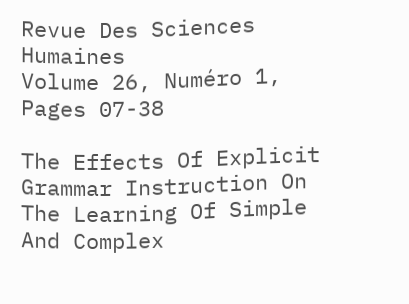Revue Des Sciences Humaines
Volume 26, Numéro 1, Pages 07-38

The Effects Of Explicit Grammar Instruction On The Learning Of Simple And Complex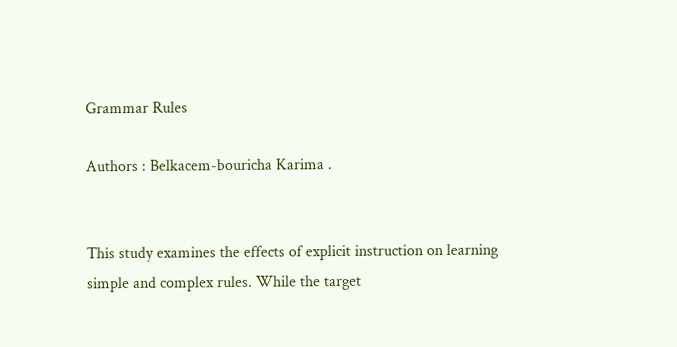Grammar Rules

Authors : Belkacem-bouricha Karima .


This study examines the effects of explicit instruction on learning simple and complex rules. While the target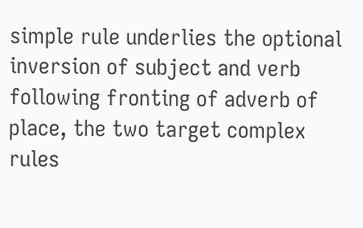simple rule underlies the optional inversion of subject and verb following fronting of adverb of place, the two target complex rules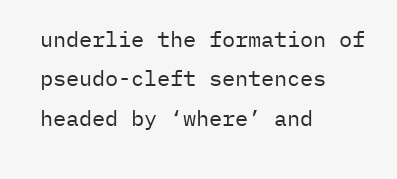underlie the formation of pseudo-cleft sentences headed by ‘where’ and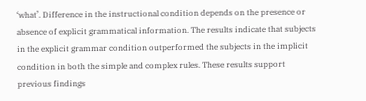‘what’. Difference in the instructional condition depends on the presence or absence of explicit grammatical information. The results indicate that subjects in the explicit grammar condition outperformed the subjects in the implicit condition in both the simple and complex rules. These results support previous findings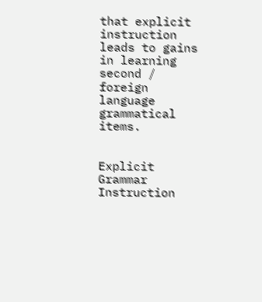that explicit instruction leads to gains in learning second / foreign language grammatical items.


Explicit Grammar Instruction